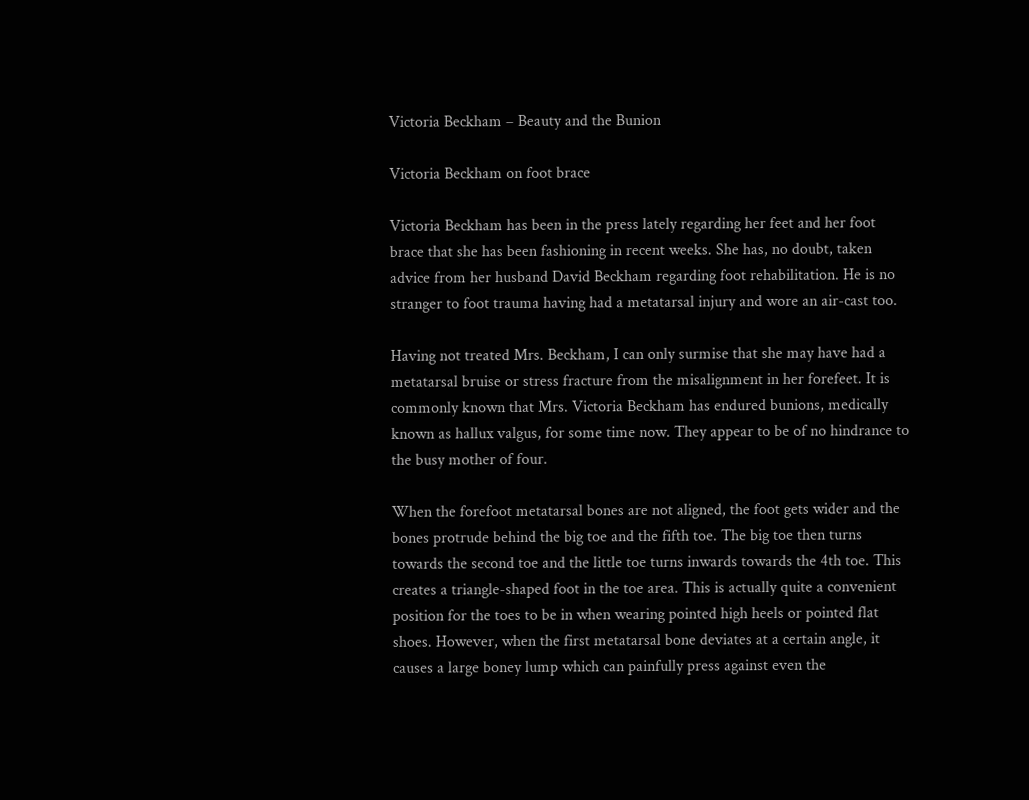Victoria Beckham – Beauty and the Bunion

Victoria Beckham on foot brace

Victoria Beckham has been in the press lately regarding her feet and her foot brace that she has been fashioning in recent weeks. She has, no doubt, taken advice from her husband David Beckham regarding foot rehabilitation. He is no stranger to foot trauma having had a metatarsal injury and wore an air-cast too.

Having not treated Mrs. Beckham, I can only surmise that she may have had a metatarsal bruise or stress fracture from the misalignment in her forefeet. It is commonly known that Mrs. Victoria Beckham has endured bunions, medically known as hallux valgus, for some time now. They appear to be of no hindrance to the busy mother of four.

When the forefoot metatarsal bones are not aligned, the foot gets wider and the bones protrude behind the big toe and the fifth toe. The big toe then turns towards the second toe and the little toe turns inwards towards the 4th toe. This creates a triangle-shaped foot in the toe area. This is actually quite a convenient position for the toes to be in when wearing pointed high heels or pointed flat shoes. However, when the first metatarsal bone deviates at a certain angle, it causes a large boney lump which can painfully press against even the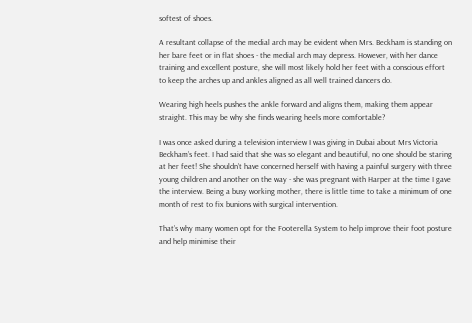softest of shoes.

A resultant collapse of the medial arch may be evident when Mrs. Beckham is standing on her bare feet or in flat shoes - the medial arch may depress. However, with her dance training and excellent posture, she will most likely hold her feet with a conscious effort to keep the arches up and ankles aligned as all well trained dancers do.

Wearing high heels pushes the ankle forward and aligns them, making them appear straight. This may be why she finds wearing heels more comfortable?

I was once asked during a television interview I was giving in Dubai about Mrs Victoria Beckham’s feet. I had said that she was so elegant and beautiful, no one should be staring at her feet! She shouldn’t have concerned herself with having a painful surgery with three young children and another on the way - she was pregnant with Harper at the time I gave the interview. Being a busy working mother, there is little time to take a minimum of one month of rest to fix bunions with surgical intervention.

That’s why many women opt for the Footerella System to help improve their foot posture and help minimise their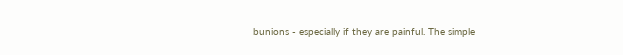bunions - especially if they are painful. The simple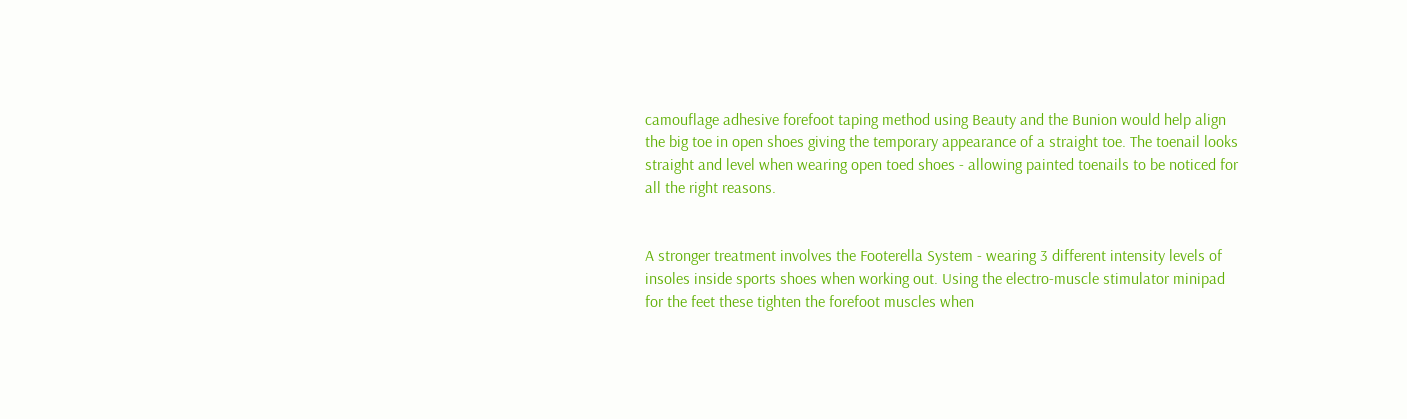camouflage adhesive forefoot taping method using Beauty and the Bunion would help align the big toe in open shoes giving the temporary appearance of a straight toe. The toenail looks straight and level when wearing open toed shoes - allowing painted toenails to be noticed for all the right reasons.


A stronger treatment involves the Footerella System - wearing 3 different intensity levels of insoles inside sports shoes when working out. Using the electro-muscle stimulator minipad for the feet these tighten the forefoot muscles when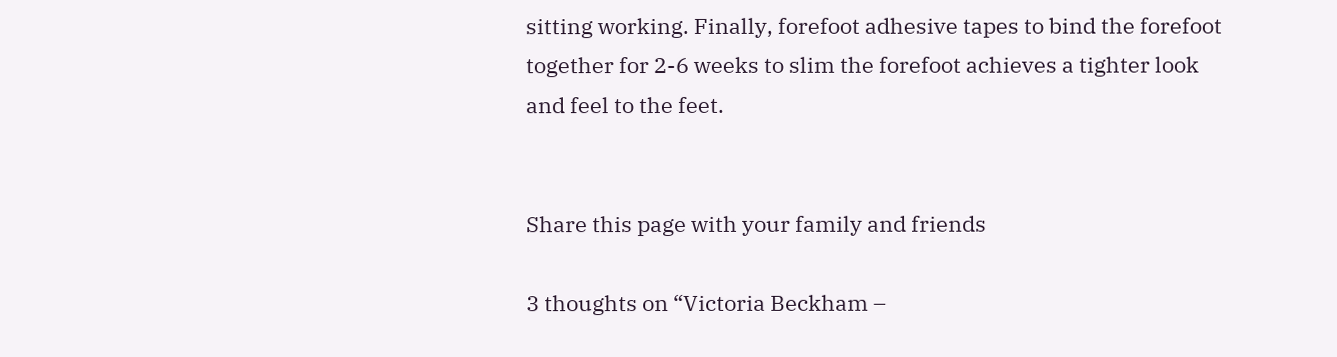sitting working. Finally, forefoot adhesive tapes to bind the forefoot together for 2-6 weeks to slim the forefoot achieves a tighter look and feel to the feet.


Share this page with your family and friends

3 thoughts on “Victoria Beckham –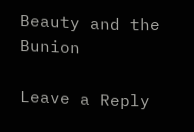Beauty and the Bunion

Leave a Reply